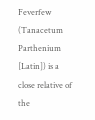Feverfew (Tanacetum Parthenium [Latin]) is a close relative of the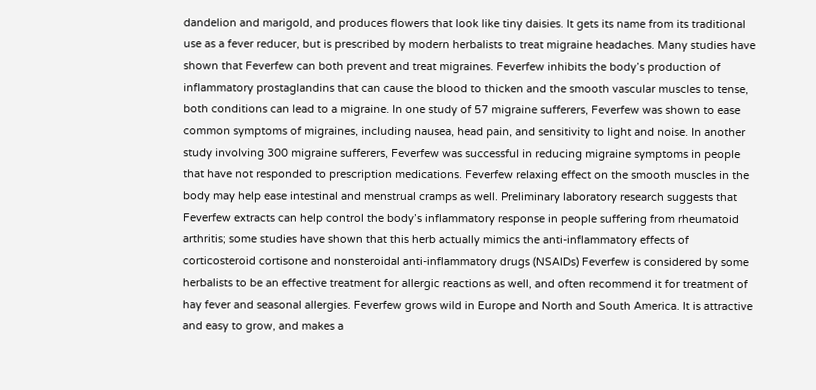dandelion and marigold, and produces flowers that look like tiny daisies. It gets its name from its traditional use as a fever reducer, but is prescribed by modern herbalists to treat migraine headaches. Many studies have shown that Feverfew can both prevent and treat migraines. Feverfew inhibits the body’s production of inflammatory prostaglandins that can cause the blood to thicken and the smooth vascular muscles to tense, both conditions can lead to a migraine. In one study of 57 migraine sufferers, Feverfew was shown to ease common symptoms of migraines, including nausea, head pain, and sensitivity to light and noise. In another study involving 300 migraine sufferers, Feverfew was successful in reducing migraine symptoms in people that have not responded to prescription medications. Feverfew relaxing effect on the smooth muscles in the body may help ease intestinal and menstrual cramps as well. Preliminary laboratory research suggests that Feverfew extracts can help control the body’s inflammatory response in people suffering from rheumatoid arthritis; some studies have shown that this herb actually mimics the anti-inflammatory effects of corticosteroid cortisone and nonsteroidal anti-inflammatory drugs (NSAIDs) Feverfew is considered by some herbalists to be an effective treatment for allergic reactions as well, and often recommend it for treatment of hay fever and seasonal allergies. Feverfew grows wild in Europe and North and South America. It is attractive and easy to grow, and makes a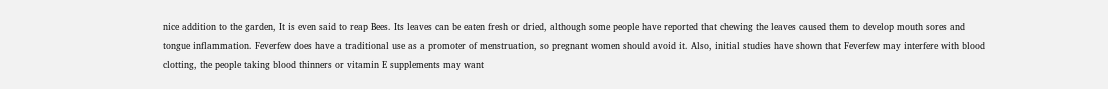nice addition to the garden, It is even said to reap Bees. Its leaves can be eaten fresh or dried, although some people have reported that chewing the leaves caused them to develop mouth sores and tongue inflammation. Feverfew does have a traditional use as a promoter of menstruation, so pregnant women should avoid it. Also, initial studies have shown that Feverfew may interfere with blood clotting, the people taking blood thinners or vitamin E supplements may want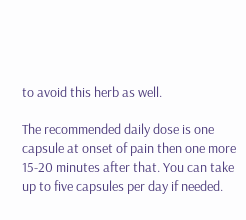to avoid this herb as well.

The recommended daily dose is one capsule at onset of pain then one more 15-20 minutes after that. You can take up to five capsules per day if needed.